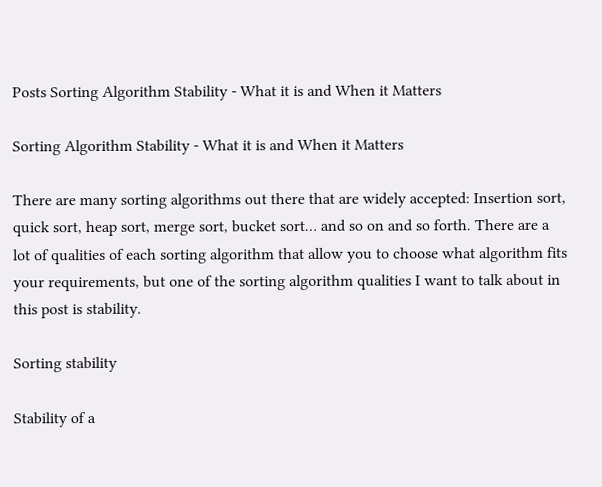Posts Sorting Algorithm Stability - What it is and When it Matters

Sorting Algorithm Stability - What it is and When it Matters

There are many sorting algorithms out there that are widely accepted: Insertion sort, quick sort, heap sort, merge sort, bucket sort… and so on and so forth. There are a lot of qualities of each sorting algorithm that allow you to choose what algorithm fits your requirements, but one of the sorting algorithm qualities I want to talk about in this post is stability.

Sorting stability

Stability of a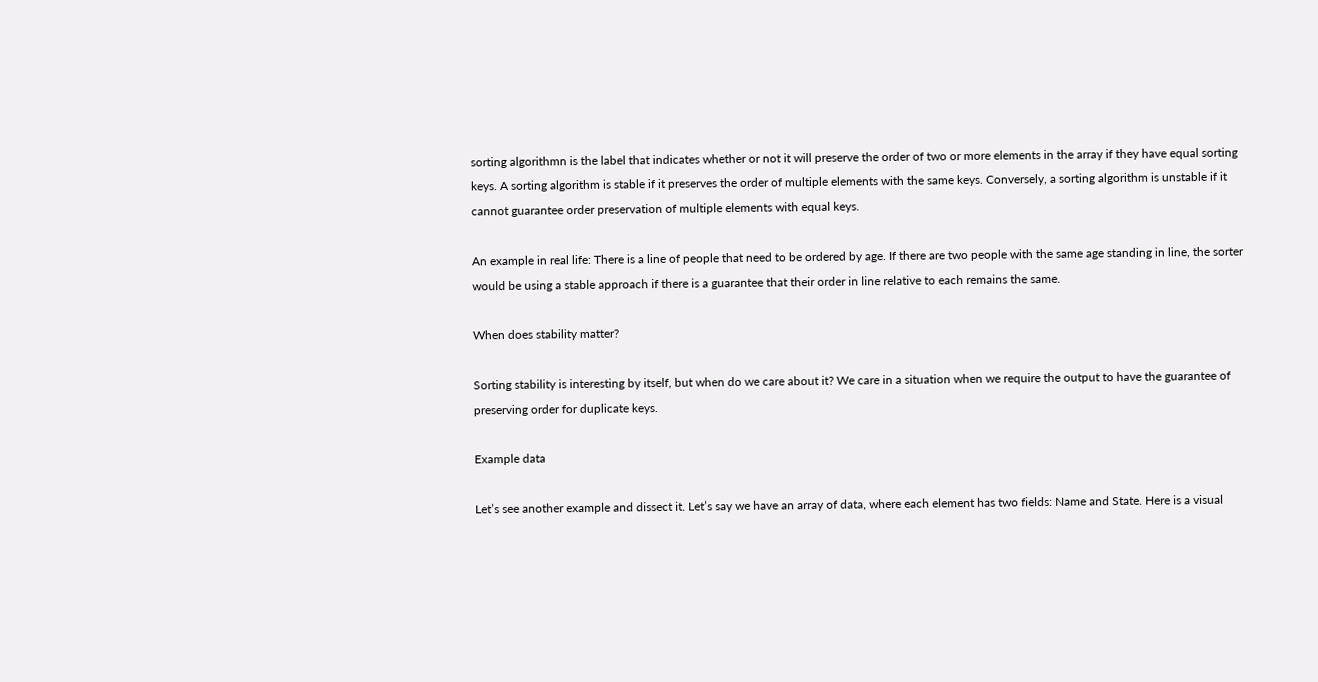sorting algorithmn is the label that indicates whether or not it will preserve the order of two or more elements in the array if they have equal sorting keys. A sorting algorithm is stable if it preserves the order of multiple elements with the same keys. Conversely, a sorting algorithm is unstable if it cannot guarantee order preservation of multiple elements with equal keys.

An example in real life: There is a line of people that need to be ordered by age. If there are two people with the same age standing in line, the sorter would be using a stable approach if there is a guarantee that their order in line relative to each remains the same.

When does stability matter?

Sorting stability is interesting by itself, but when do we care about it? We care in a situation when we require the output to have the guarantee of preserving order for duplicate keys.

Example data

Let’s see another example and dissect it. Let’s say we have an array of data, where each element has two fields: Name and State. Here is a visual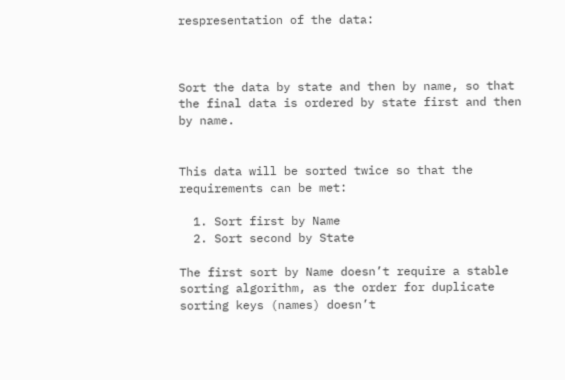respresentation of the data:



Sort the data by state and then by name, so that the final data is ordered by state first and then by name.


This data will be sorted twice so that the requirements can be met:

  1. Sort first by Name
  2. Sort second by State

The first sort by Name doesn’t require a stable sorting algorithm, as the order for duplicate sorting keys (names) doesn’t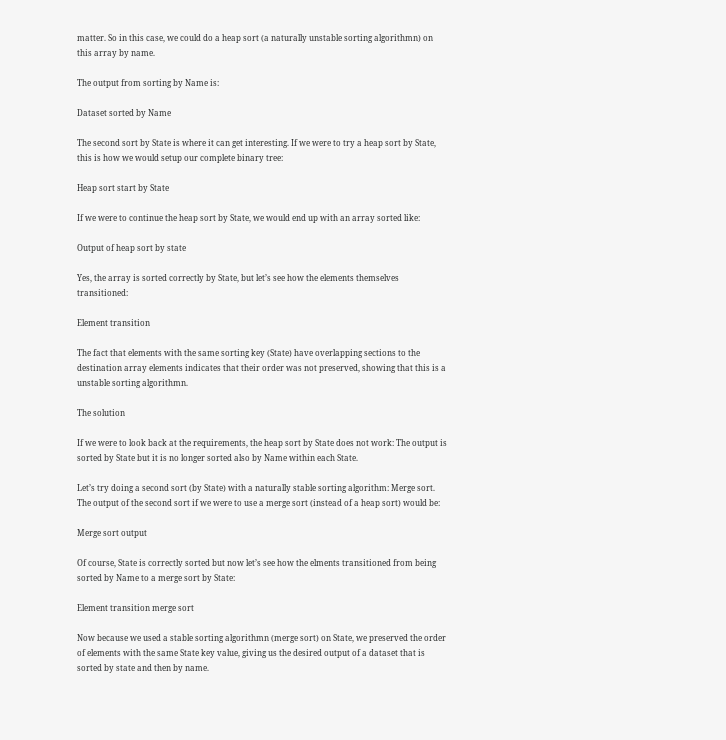matter. So in this case, we could do a heap sort (a naturally unstable sorting algorithmn) on this array by name.

The output from sorting by Name is:

Dataset sorted by Name

The second sort by State is where it can get interesting. If we were to try a heap sort by State, this is how we would setup our complete binary tree:

Heap sort start by State

If we were to continue the heap sort by State, we would end up with an array sorted like:

Output of heap sort by state

Yes, the array is sorted correctly by State, but let’s see how the elements themselves transitioned:

Element transition

The fact that elements with the same sorting key (State) have overlapping sections to the destination array elements indicates that their order was not preserved, showing that this is a unstable sorting algorithmn.

The solution

If we were to look back at the requirements, the heap sort by State does not work: The output is sorted by State but it is no longer sorted also by Name within each State.

Let’s try doing a second sort (by State) with a naturally stable sorting algorithm: Merge sort. The output of the second sort if we were to use a merge sort (instead of a heap sort) would be:

Merge sort output

Of course, State is correctly sorted but now let’s see how the elments transitioned from being sorted by Name to a merge sort by State:

Element transition merge sort

Now because we used a stable sorting algorithmn (merge sort) on State, we preserved the order of elements with the same State key value, giving us the desired output of a dataset that is sorted by state and then by name.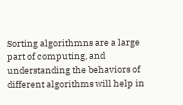Sorting algorithmns are a large part of computing, and understanding the behaviors of different algorithms will help in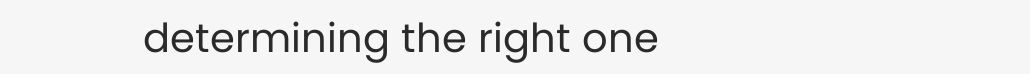determining the right one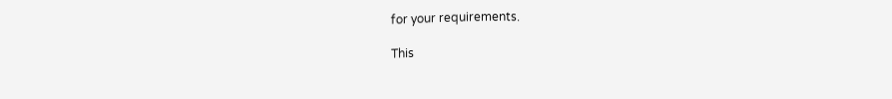for your requirements.

This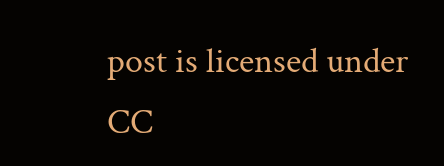post is licensed under CC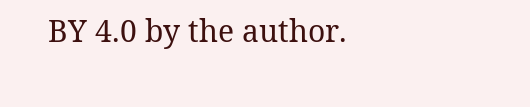BY 4.0 by the author.